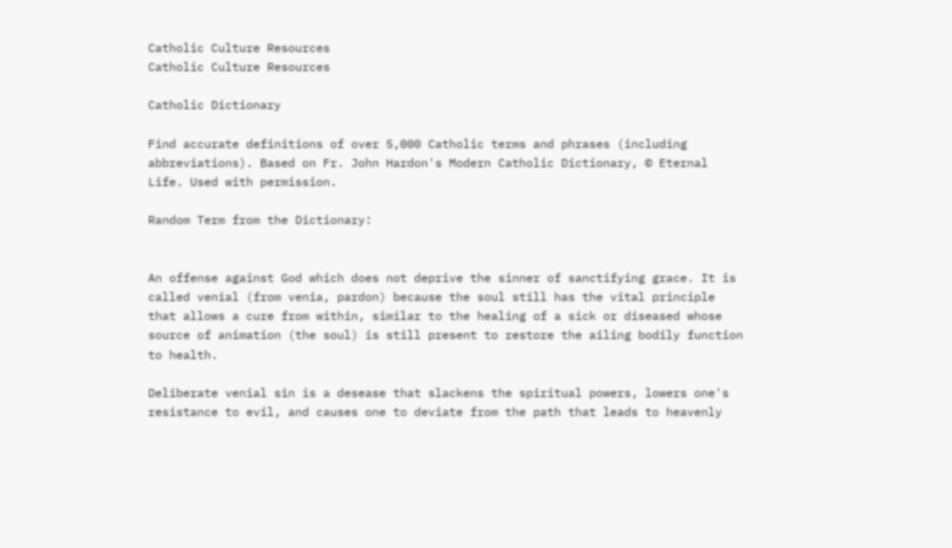Catholic Culture Resources
Catholic Culture Resources

Catholic Dictionary

Find accurate definitions of over 5,000 Catholic terms and phrases (including abbreviations). Based on Fr. John Hardon's Modern Catholic Dictionary, © Eternal Life. Used with permission.

Random Term from the Dictionary:


An offense against God which does not deprive the sinner of sanctifying grace. It is called venial (from venia, pardon) because the soul still has the vital principle that allows a cure from within, similar to the healing of a sick or diseased whose source of animation (the soul) is still present to restore the ailing bodily function to health.

Deliberate venial sin is a desease that slackens the spiritual powers, lowers one's resistance to evil, and causes one to deviate from the path that leads to heavenly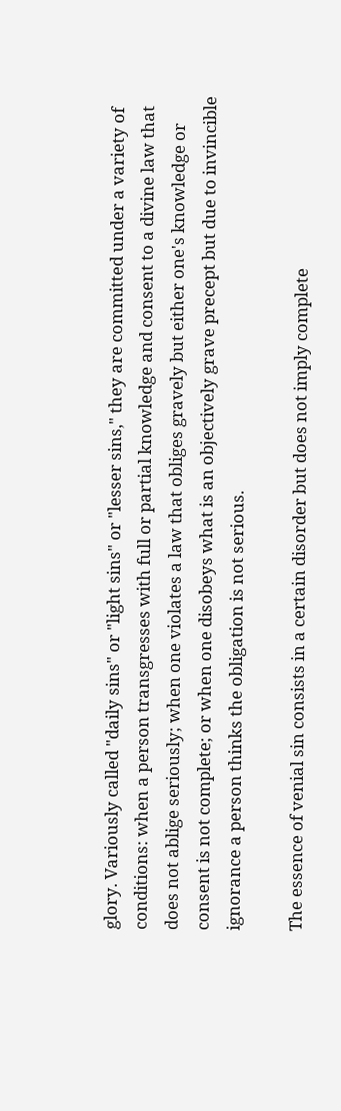glory. Variously called "daily sins" or "light sins" or "lesser sins," they are committed under a variety of conditions: when a person transgresses with full or partial knowledge and consent to a divine law that does not ablige seriously; when one violates a law that obliges gravely but either one's knowledge or consent is not complete; or when one disobeys what is an objectively grave precept but due to invincible ignorance a person thinks the obligation is not serious.

The essence of venial sin consists in a certain disorder but does not imply complete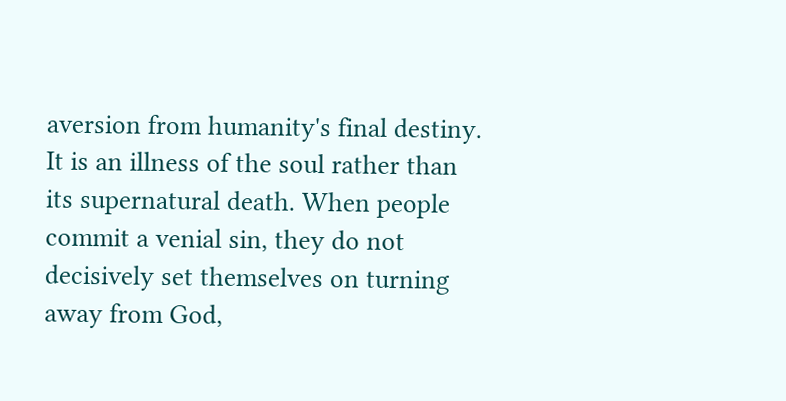aversion from humanity's final destiny. It is an illness of the soul rather than its supernatural death. When people commit a venial sin, they do not decisively set themselves on turning away from God,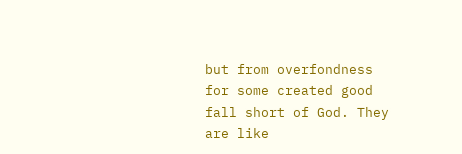but from overfondness for some created good fall short of God. They are like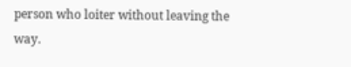person who loiter without leaving the way.